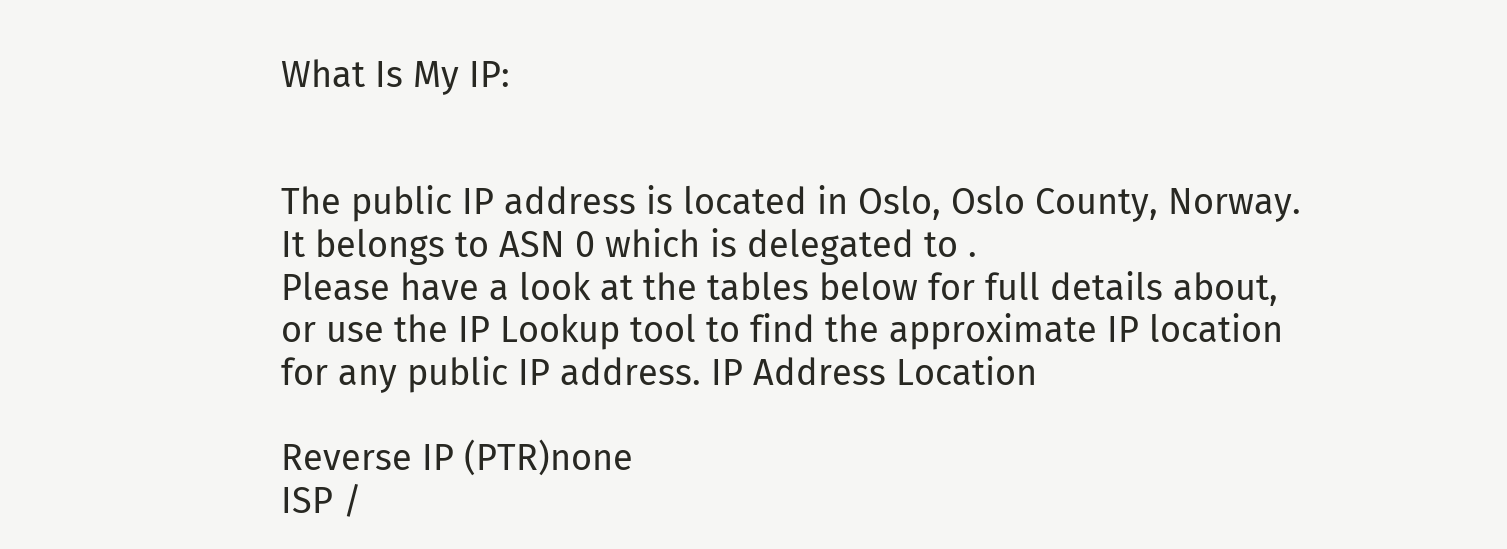What Is My IP:


The public IP address is located in Oslo, Oslo County, Norway. It belongs to ASN 0 which is delegated to .
Please have a look at the tables below for full details about, or use the IP Lookup tool to find the approximate IP location for any public IP address. IP Address Location

Reverse IP (PTR)none
ISP /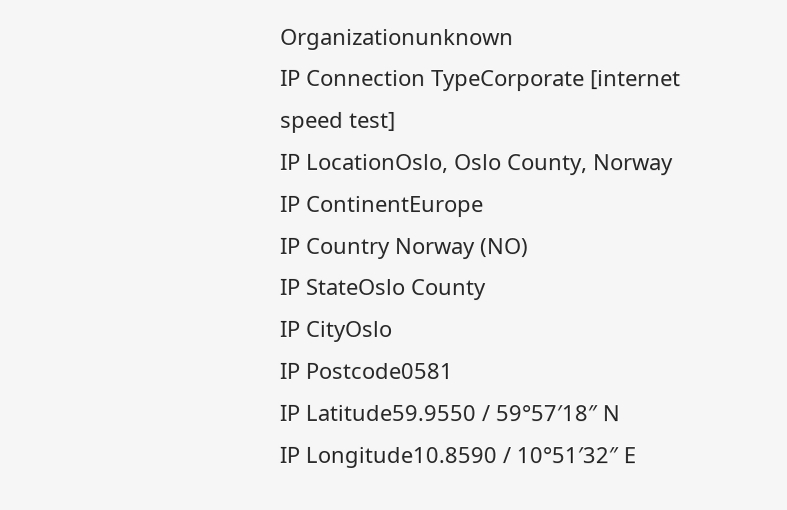Organizationunknown
IP Connection TypeCorporate [internet speed test]
IP LocationOslo, Oslo County, Norway
IP ContinentEurope
IP Country Norway (NO)
IP StateOslo County
IP CityOslo
IP Postcode0581
IP Latitude59.9550 / 59°57′18″ N
IP Longitude10.8590 / 10°51′32″ E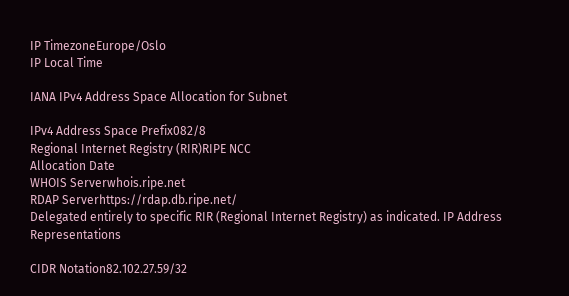IP TimezoneEurope/Oslo
IP Local Time

IANA IPv4 Address Space Allocation for Subnet

IPv4 Address Space Prefix082/8
Regional Internet Registry (RIR)RIPE NCC
Allocation Date
WHOIS Serverwhois.ripe.net
RDAP Serverhttps://rdap.db.ripe.net/
Delegated entirely to specific RIR (Regional Internet Registry) as indicated. IP Address Representations

CIDR Notation82.102.27.59/32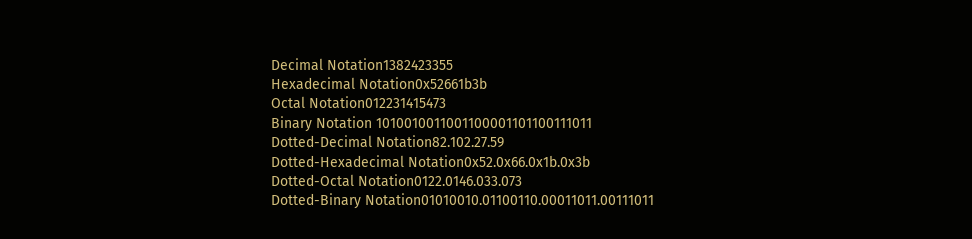Decimal Notation1382423355
Hexadecimal Notation0x52661b3b
Octal Notation012231415473
Binary Notation 1010010011001100001101100111011
Dotted-Decimal Notation82.102.27.59
Dotted-Hexadecimal Notation0x52.0x66.0x1b.0x3b
Dotted-Octal Notation0122.0146.033.073
Dotted-Binary Notation01010010.01100110.00011011.00111011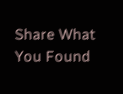Share What You Found